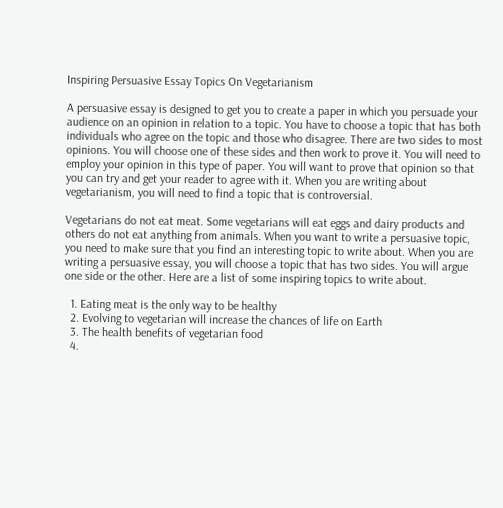Inspiring Persuasive Essay Topics On Vegetarianism

A persuasive essay is designed to get you to create a paper in which you persuade your audience on an opinion in relation to a topic. You have to choose a topic that has both individuals who agree on the topic and those who disagree. There are two sides to most opinions. You will choose one of these sides and then work to prove it. You will need to employ your opinion in this type of paper. You will want to prove that opinion so that you can try and get your reader to agree with it. When you are writing about vegetarianism, you will need to find a topic that is controversial.

Vegetarians do not eat meat. Some vegetarians will eat eggs and dairy products and others do not eat anything from animals. When you want to write a persuasive topic, you need to make sure that you find an interesting topic to write about. When you are writing a persuasive essay, you will choose a topic that has two sides. You will argue one side or the other. Here are a list of some inspiring topics to write about.

  1. Eating meat is the only way to be healthy
  2. Evolving to vegetarian will increase the chances of life on Earth
  3. The health benefits of vegetarian food
  4.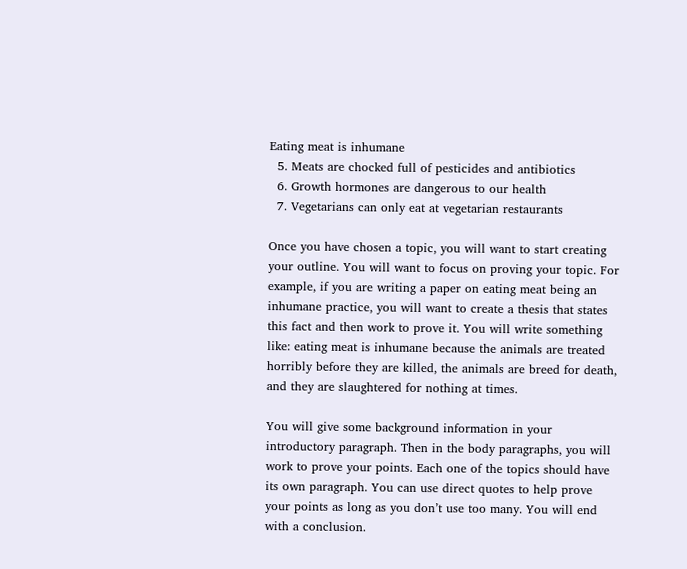Eating meat is inhumane
  5. Meats are chocked full of pesticides and antibiotics
  6. Growth hormones are dangerous to our health
  7. Vegetarians can only eat at vegetarian restaurants

Once you have chosen a topic, you will want to start creating your outline. You will want to focus on proving your topic. For example, if you are writing a paper on eating meat being an inhumane practice, you will want to create a thesis that states this fact and then work to prove it. You will write something like: eating meat is inhumane because the animals are treated horribly before they are killed, the animals are breed for death, and they are slaughtered for nothing at times.

You will give some background information in your introductory paragraph. Then in the body paragraphs, you will work to prove your points. Each one of the topics should have its own paragraph. You can use direct quotes to help prove your points as long as you don’t use too many. You will end with a conclusion.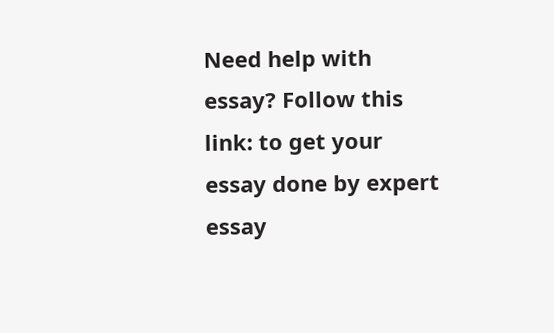Need help with essay? Follow this link: to get your essay done by expert essay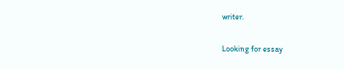writer.

Looking for essay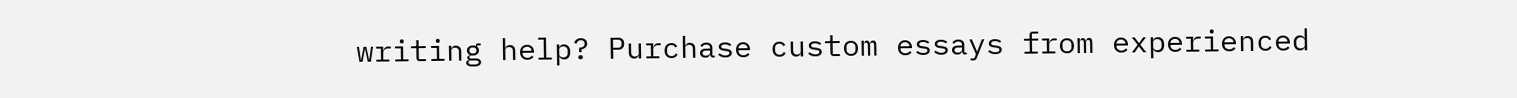writing help? Purchase custom essays from experienced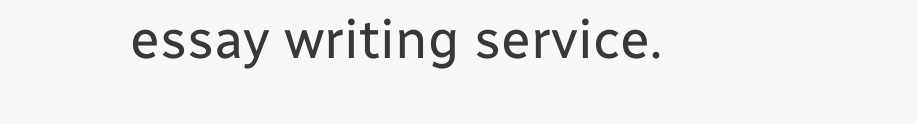essay writing service.